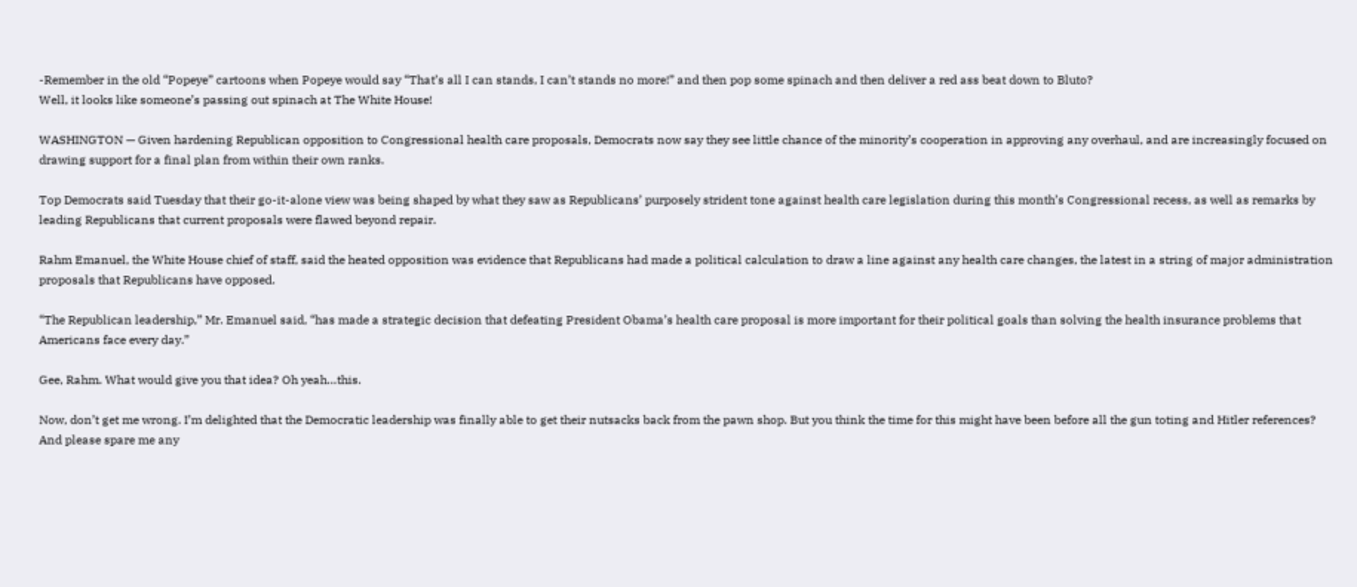-Remember in the old “Popeye” cartoons when Popeye would say “That’s all I can stands, I can’t stands no more!” and then pop some spinach and then deliver a red ass beat down to Bluto?
Well, it looks like someone’s passing out spinach at The White House!

WASHINGTON — Given hardening Republican opposition to Congressional health care proposals, Democrats now say they see little chance of the minority’s cooperation in approving any overhaul, and are increasingly focused on drawing support for a final plan from within their own ranks.

Top Democrats said Tuesday that their go-it-alone view was being shaped by what they saw as Republicans’ purposely strident tone against health care legislation during this month’s Congressional recess, as well as remarks by leading Republicans that current proposals were flawed beyond repair.

Rahm Emanuel, the White House chief of staff, said the heated opposition was evidence that Republicans had made a political calculation to draw a line against any health care changes, the latest in a string of major administration proposals that Republicans have opposed.

“The Republican leadership,” Mr. Emanuel said, “has made a strategic decision that defeating President Obama’s health care proposal is more important for their political goals than solving the health insurance problems that Americans face every day.”

Gee, Rahm. What would give you that idea? Oh yeah…this.

Now, don’t get me wrong. I’m delighted that the Democratic leadership was finally able to get their nutsacks back from the pawn shop. But you think the time for this might have been before all the gun toting and Hitler references?
And please spare me any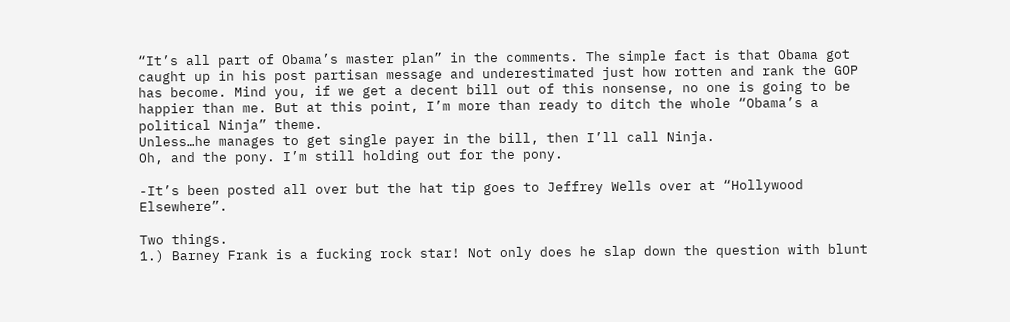“It’s all part of Obama’s master plan” in the comments. The simple fact is that Obama got caught up in his post partisan message and underestimated just how rotten and rank the GOP has become. Mind you, if we get a decent bill out of this nonsense, no one is going to be happier than me. But at this point, I’m more than ready to ditch the whole “Obama’s a political Ninja” theme.
Unless…he manages to get single payer in the bill, then I’ll call Ninja.
Oh, and the pony. I’m still holding out for the pony.

-It’s been posted all over but the hat tip goes to Jeffrey Wells over at “Hollywood Elsewhere”.

Two things.
1.) Barney Frank is a fucking rock star! Not only does he slap down the question with blunt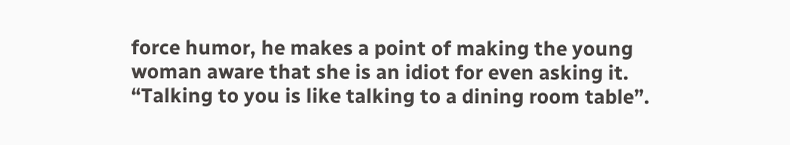force humor, he makes a point of making the young woman aware that she is an idiot for even asking it. “Talking to you is like talking to a dining room table”.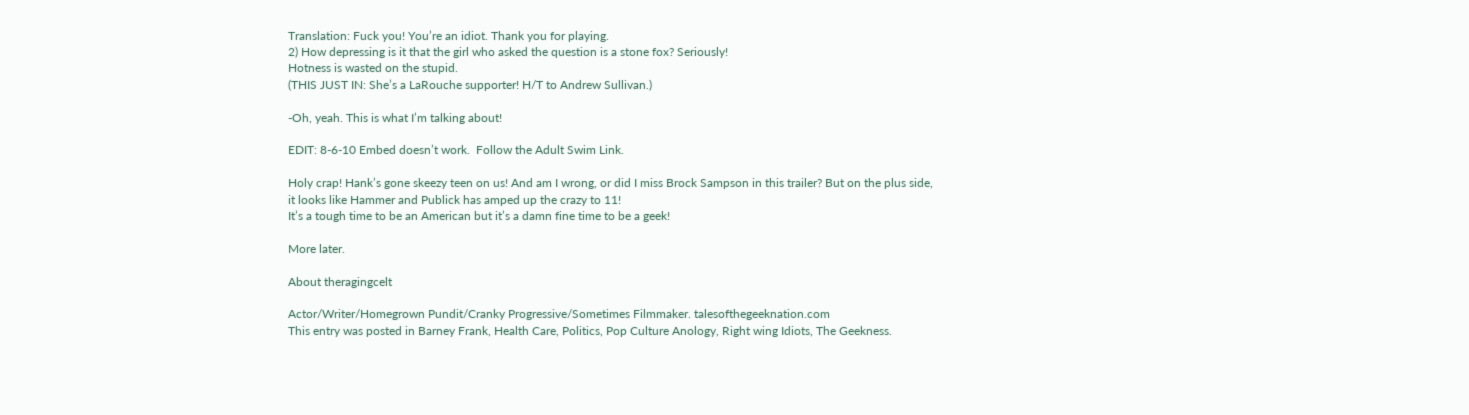Translation: Fuck you! You’re an idiot. Thank you for playing.
2) How depressing is it that the girl who asked the question is a stone fox? Seriously!
Hotness is wasted on the stupid.
(THIS JUST IN: She’s a LaRouche supporter! H/T to Andrew Sullivan.)

-Oh, yeah. This is what I’m talking about!

EDIT: 8-6-10 Embed doesn’t work.  Follow the Adult Swim Link.

Holy crap! Hank’s gone skeezy teen on us! And am I wrong, or did I miss Brock Sampson in this trailer? But on the plus side, it looks like Hammer and Publick has amped up the crazy to 11!
It’s a tough time to be an American but it’s a damn fine time to be a geek!

More later.

About theragingcelt

Actor/Writer/Homegrown Pundit/Cranky Progressive/Sometimes Filmmaker. talesofthegeeknation.com
This entry was posted in Barney Frank, Health Care, Politics, Pop Culture Anology, Right wing Idiots, The Geekness.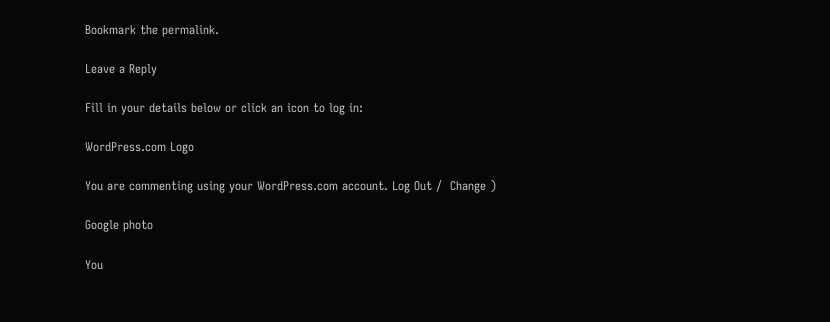Bookmark the permalink.

Leave a Reply

Fill in your details below or click an icon to log in:

WordPress.com Logo

You are commenting using your WordPress.com account. Log Out /  Change )

Google photo

You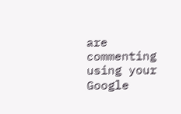are commenting using your Google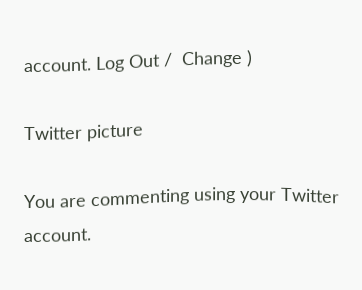account. Log Out /  Change )

Twitter picture

You are commenting using your Twitter account.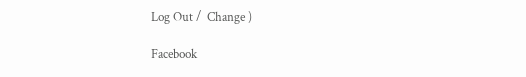Log Out /  Change )

Facebook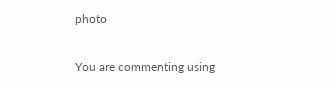photo

You are commenting using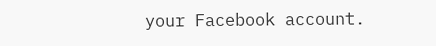your Facebook account.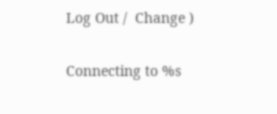Log Out /  Change )

Connecting to %s